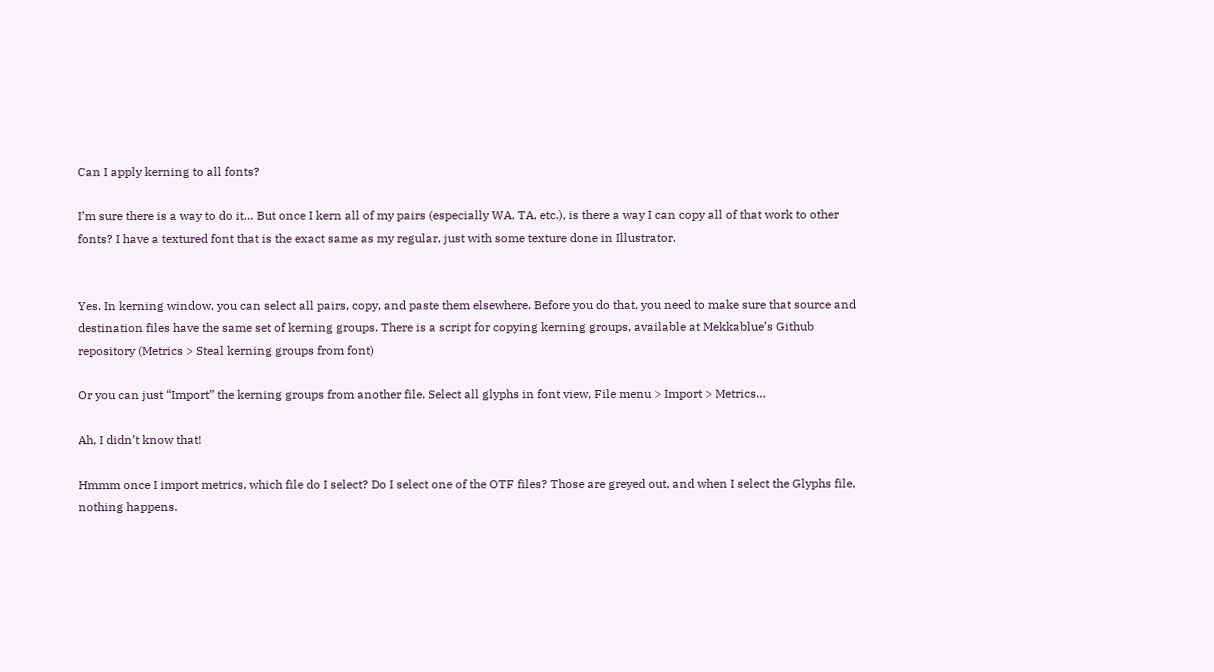Can I apply kerning to all fonts?

I’m sure there is a way to do it… But once I kern all of my pairs (especially WA, TA, etc.), is there a way I can copy all of that work to other fonts? I have a textured font that is the exact same as my regular, just with some texture done in Illustrator.


Yes. In kerning window, you can select all pairs, copy, and paste them elsewhere. Before you do that, you need to make sure that source and destination files have the same set of kerning groups. There is a script for copying kerning groups, available at Mekkablue’s Github repository (Metrics > Steal kerning groups from font)

Or you can just “Import” the kerning groups from another file. Select all glyphs in font view, File menu > Import > Metrics…

Ah, I didn’t know that!

Hmmm once I import metrics, which file do I select? Do I select one of the OTF files? Those are greyed out, and when I select the Glyphs file, nothing happens.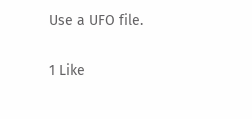Use a UFO file.

1 Like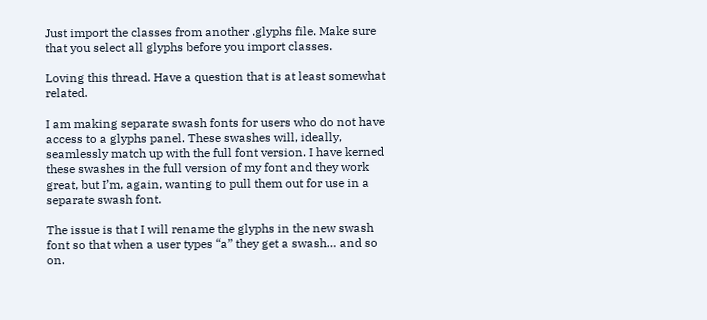Just import the classes from another .glyphs file. Make sure that you select all glyphs before you import classes.

Loving this thread. Have a question that is at least somewhat related.

I am making separate swash fonts for users who do not have access to a glyphs panel. These swashes will, ideally, seamlessly match up with the full font version. I have kerned these swashes in the full version of my font and they work great, but I’m, again, wanting to pull them out for use in a separate swash font.

The issue is that I will rename the glyphs in the new swash font so that when a user types “a” they get a swash… and so on.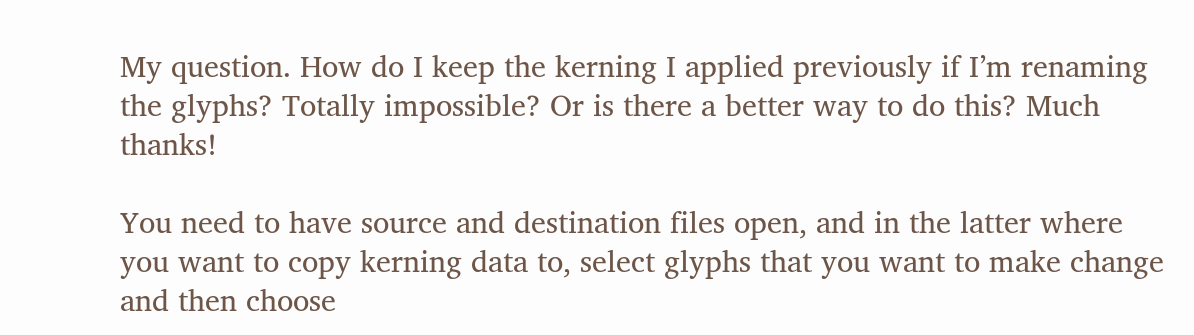My question. How do I keep the kerning I applied previously if I’m renaming the glyphs? Totally impossible? Or is there a better way to do this? Much thanks!

You need to have source and destination files open, and in the latter where you want to copy kerning data to, select glyphs that you want to make change and then choose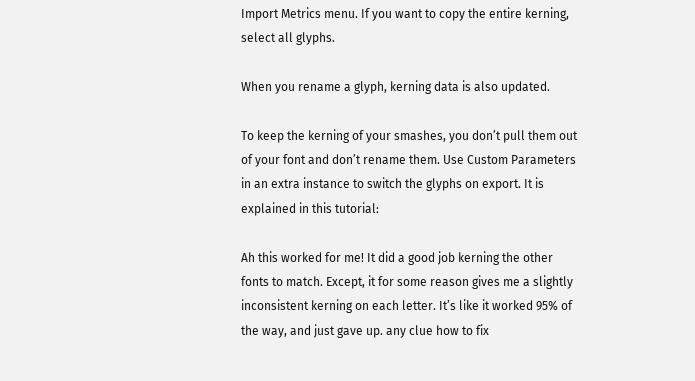Import Metrics menu. If you want to copy the entire kerning, select all glyphs.

When you rename a glyph, kerning data is also updated.

To keep the kerning of your smashes, you don’t pull them out of your font and don’t rename them. Use Custom Parameters in an extra instance to switch the glyphs on export. It is explained in this tutorial:

Ah this worked for me! It did a good job kerning the other fonts to match. Except, it for some reason gives me a slightly inconsistent kerning on each letter. It’s like it worked 95% of the way, and just gave up. any clue how to fix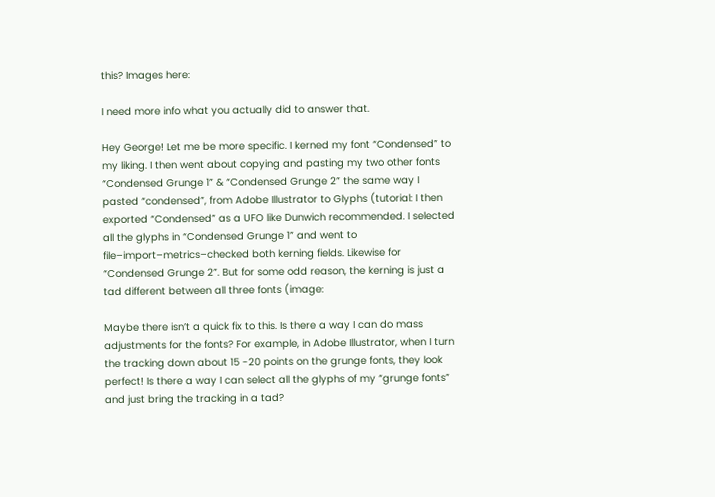this? Images here:

I need more info what you actually did to answer that.

Hey George! Let me be more specific. I kerned my font “Condensed” to my liking. I then went about copying and pasting my two other fonts “Condensed Grunge 1” & “Condensed Grunge 2” the same way I pasted “condensed”, from Adobe Illustrator to Glyphs (tutorial: I then exported “Condensed” as a UFO like Dunwich recommended. I selected all the glyphs in “Condensed Grunge 1” and went to file–import–metrics–checked both kerning fields. Likewise for “Condensed Grunge 2”. But for some odd reason, the kerning is just a tad different between all three fonts (image:

Maybe there isn’t a quick fix to this. Is there a way I can do mass adjustments for the fonts? For example, in Adobe Illustrator, when I turn the tracking down about 15 -20 points on the grunge fonts, they look perfect! Is there a way I can select all the glyphs of my “grunge fonts” and just bring the tracking in a tad?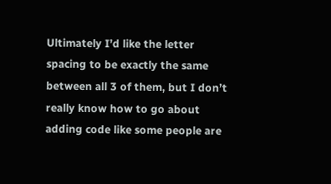Ultimately I’d like the letter spacing to be exactly the same between all 3 of them, but I don’t really know how to go about adding code like some people are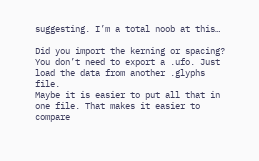suggesting. I’m a total noob at this…

Did you import the kerning or spacing? You don’t need to export a .ufo. Just load the data from another .glyphs file.
Maybe it is easier to put all that in one file. That makes it easier to compare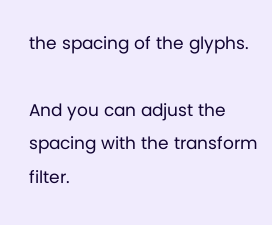the spacing of the glyphs.

And you can adjust the spacing with the transform filter.